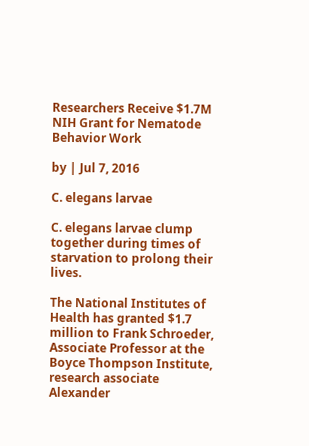Researchers Receive $1.7M NIH Grant for Nematode Behavior Work

by | Jul 7, 2016

C. elegans larvae

C. elegans larvae clump together during times of starvation to prolong their lives.

The National Institutes of Health has granted $1.7 million to Frank Schroeder, Associate Professor at the Boyce Thompson Institute, research associate Alexander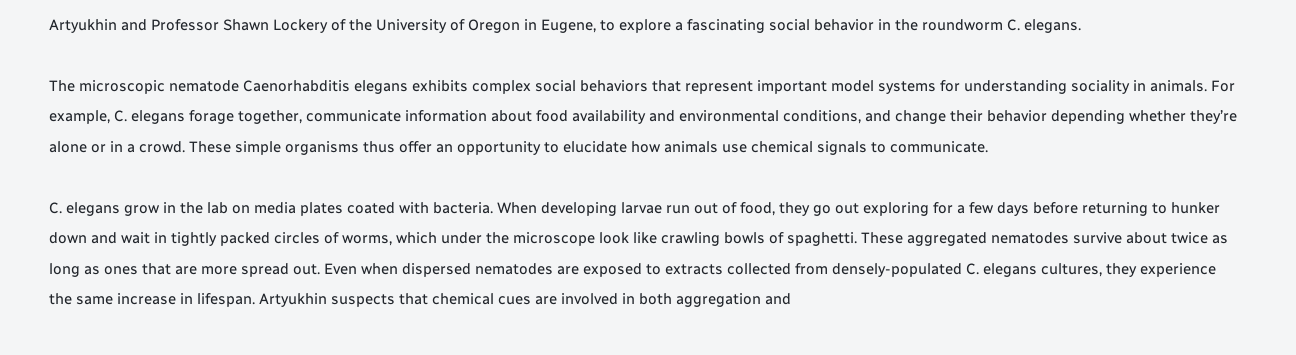Artyukhin and Professor Shawn Lockery of the University of Oregon in Eugene, to explore a fascinating social behavior in the roundworm C. elegans.

The microscopic nematode Caenorhabditis elegans exhibits complex social behaviors that represent important model systems for understanding sociality in animals. For example, C. elegans forage together, communicate information about food availability and environmental conditions, and change their behavior depending whether they’re alone or in a crowd. These simple organisms thus offer an opportunity to elucidate how animals use chemical signals to communicate.

C. elegans grow in the lab on media plates coated with bacteria. When developing larvae run out of food, they go out exploring for a few days before returning to hunker down and wait in tightly packed circles of worms, which under the microscope look like crawling bowls of spaghetti. These aggregated nematodes survive about twice as long as ones that are more spread out. Even when dispersed nematodes are exposed to extracts collected from densely-populated C. elegans cultures, they experience the same increase in lifespan. Artyukhin suspects that chemical cues are involved in both aggregation and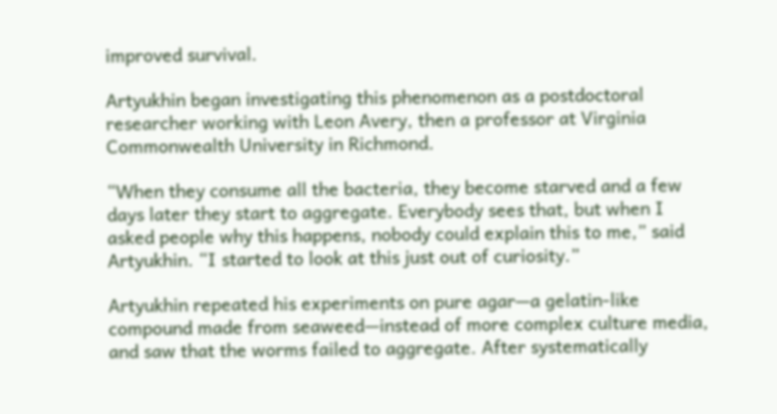improved survival.

Artyukhin began investigating this phenomenon as a postdoctoral researcher working with Leon Avery, then a professor at Virginia Commonwealth University in Richmond.

“When they consume all the bacteria, they become starved and a few days later they start to aggregate. Everybody sees that, but when I asked people why this happens, nobody could explain this to me,” said Artyukhin. “I started to look at this just out of curiosity.”

Artyukhin repeated his experiments on pure agar—a gelatin-like compound made from seaweed—instead of more complex culture media, and saw that the worms failed to aggregate. After systematically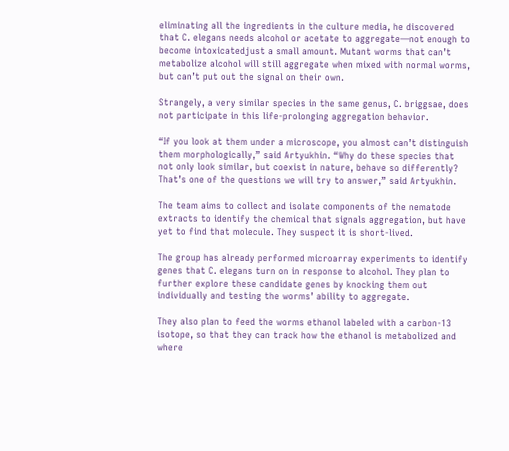eliminating all the ingredients in the culture media, he discovered that C. elegans needs alcohol or acetate to aggregate—not enough to become intoxicatedjust a small amount. Mutant worms that can’t metabolize alcohol will still aggregate when mixed with normal worms, but can’t put out the signal on their own.

Strangely, a very similar species in the same genus, C. briggsae, does not participate in this life-prolonging aggregation behavior.

“If you look at them under a microscope, you almost can’t distinguish them morphologically,” said Artyukhin. “Why do these species that not only look similar, but coexist in nature, behave so differently? That’s one of the questions we will try to answer,” said Artyukhin.

The team aims to collect and isolate components of the nematode extracts to identify the chemical that signals aggregation, but have yet to find that molecule. They suspect it is short-lived.

The group has already performed microarray experiments to identify genes that C. elegans turn on in response to alcohol. They plan to further explore these candidate genes by knocking them out individually and testing the worms’ ability to aggregate.

They also plan to feed the worms ethanol labeled with a carbon-13 isotope, so that they can track how the ethanol is metabolized and where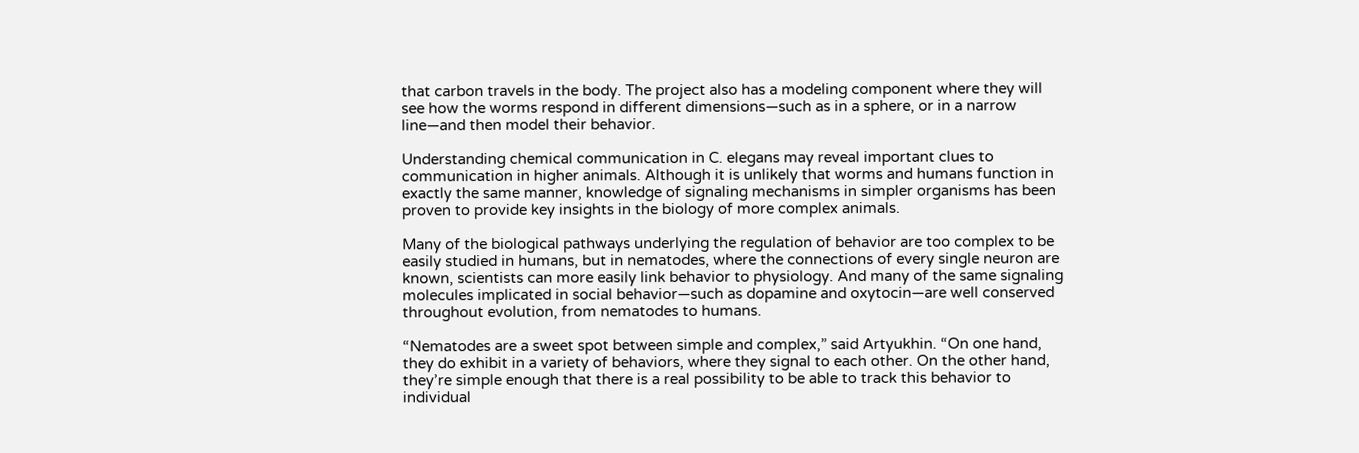that carbon travels in the body. The project also has a modeling component where they will see how the worms respond in different dimensions—such as in a sphere, or in a narrow line—and then model their behavior.

Understanding chemical communication in C. elegans may reveal important clues to communication in higher animals. Although it is unlikely that worms and humans function in exactly the same manner, knowledge of signaling mechanisms in simpler organisms has been proven to provide key insights in the biology of more complex animals.

Many of the biological pathways underlying the regulation of behavior are too complex to be easily studied in humans, but in nematodes, where the connections of every single neuron are known, scientists can more easily link behavior to physiology. And many of the same signaling molecules implicated in social behavior—such as dopamine and oxytocin—are well conserved throughout evolution, from nematodes to humans.

“Nematodes are a sweet spot between simple and complex,” said Artyukhin. “On one hand, they do exhibit in a variety of behaviors, where they signal to each other. On the other hand, they’re simple enough that there is a real possibility to be able to track this behavior to individual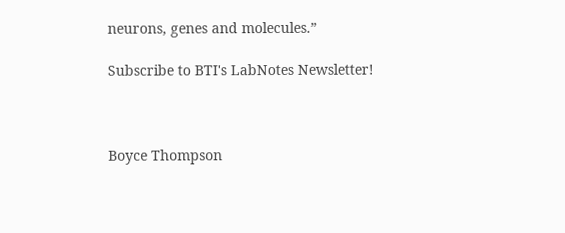neurons, genes and molecules.”

Subscribe to BTI's LabNotes Newsletter!



Boyce Thompson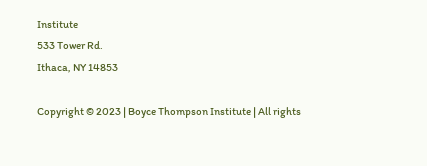Institute
533 Tower Rd.
Ithaca, NY 14853

Copyright © 2023 | Boyce Thompson Institute | All rights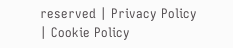reserved | Privacy Policy | Cookie Policy